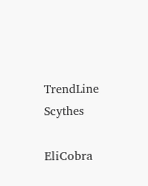TrendLine Scythes

EliCobra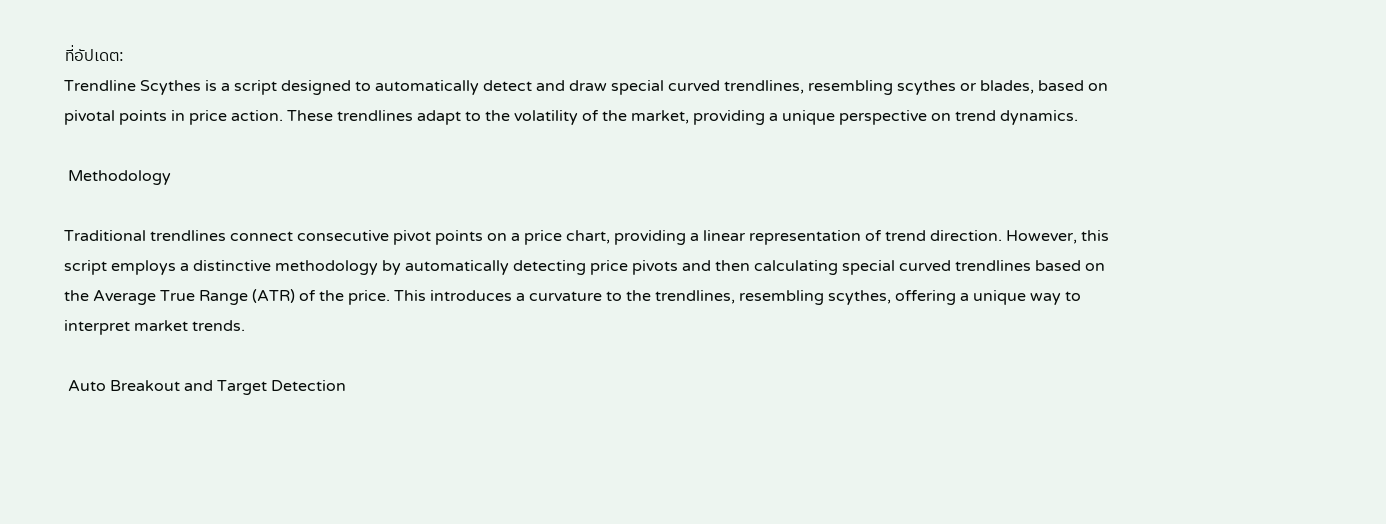ที่อัปเดต:
Trendline Scythes is a script designed to automatically detect and draw special curved trendlines, resembling scythes or blades, based on pivotal points in price action. These trendlines adapt to the volatility of the market, providing a unique perspective on trend dynamics.

 Methodology

Traditional trendlines connect consecutive pivot points on a price chart, providing a linear representation of trend direction. However, this script employs a distinctive methodology by automatically detecting price pivots and then calculating special curved trendlines based on the Average True Range (ATR) of the price. This introduces a curvature to the trendlines, resembling scythes, offering a unique way to interpret market trends.

 Auto Breakout and Target Detection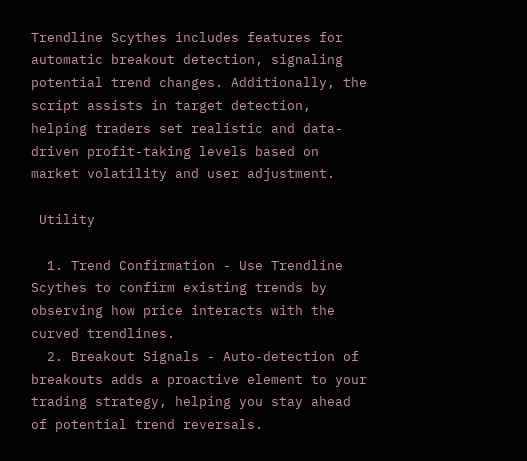Trendline Scythes includes features for automatic breakout detection, signaling potential trend changes. Additionally, the script assists in target detection, helping traders set realistic and data-driven profit-taking levels based on market volatility and user adjustment.

 Utility

  1. Trend Confirmation - Use Trendline Scythes to confirm existing trends by observing how price interacts with the curved trendlines.
  2. Breakout Signals - Auto-detection of breakouts adds a proactive element to your trading strategy, helping you stay ahead of potential trend reversals.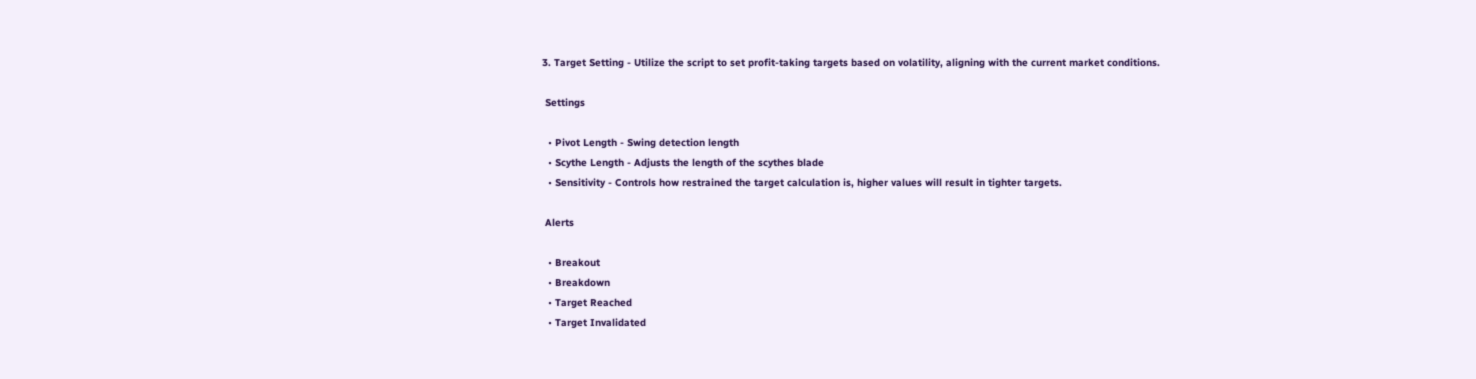3. Target Setting - Utilize the script to set profit-taking targets based on volatility, aligning with the current market conditions.

 Settings

  • Pivot Length - Swing detection length
  • Scythe Length - Adjusts the length of the scythes blade
  • Sensitivity - Controls how restrained the target calculation is, higher values will result in tighter targets.

 Alerts

  • Breakout
  • Breakdown
  • Target Reached
  • Target Invalidated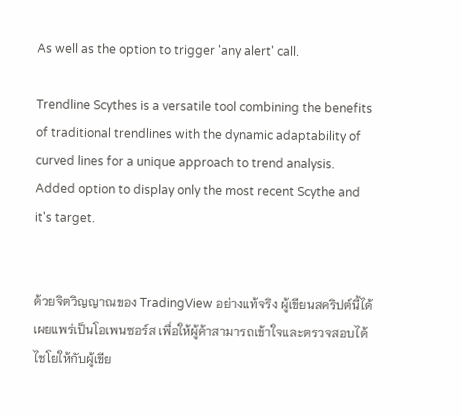As well as the option to trigger 'any alert' call.

Trendline Scythes is a versatile tool combining the benefits of traditional trendlines with the dynamic adaptability of curved lines for a unique approach to trend analysis.
Added option to display only the most recent Scythe and it's target.


ด้วยจิตวิญญาณของ TradingView อย่างแท้จริง ผู้เขียนสคริปต์นี้ได้เผยแพร่เป็นโอเพนซอร์ส เพื่อให้ผู้ค้าสามารถเข้าใจและตรวจสอบได้ ไชโยให้กับผู้เขีย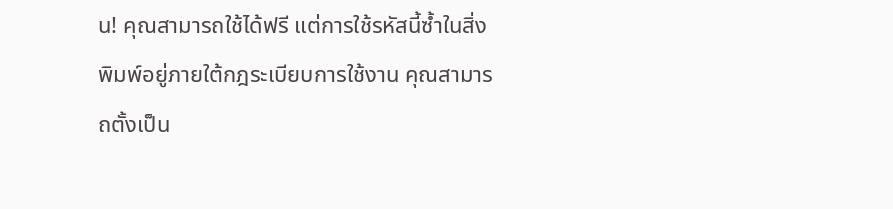น! คุณสามารถใช้ได้ฟรี แต่การใช้รหัสนี้ซ้ำในสิ่งพิมพ์อยู่ภายใต้กฎระเบียบการใช้งาน คุณสามารถตั้งเป็น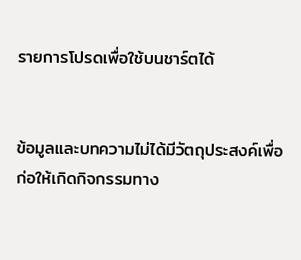รายการโปรดเพื่อใช้บนชาร์ตได้


ข้อมูลและบทความไม่ได้มีวัตถุประสงค์เพื่อก่อให้เกิดกิจกรรมทาง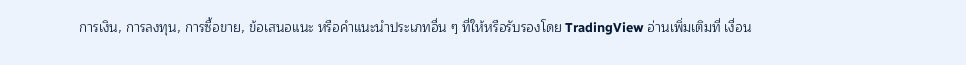การเงิน, การลงทุน, การซื้อขาย, ข้อเสนอแนะ หรือคำแนะนำประเภทอื่น ๆ ที่ให้หรือรับรองโดย TradingView อ่านเพิ่มเติมที่ เงื่อน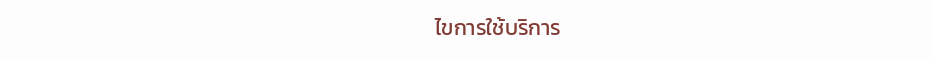ไขการใช้บริการ